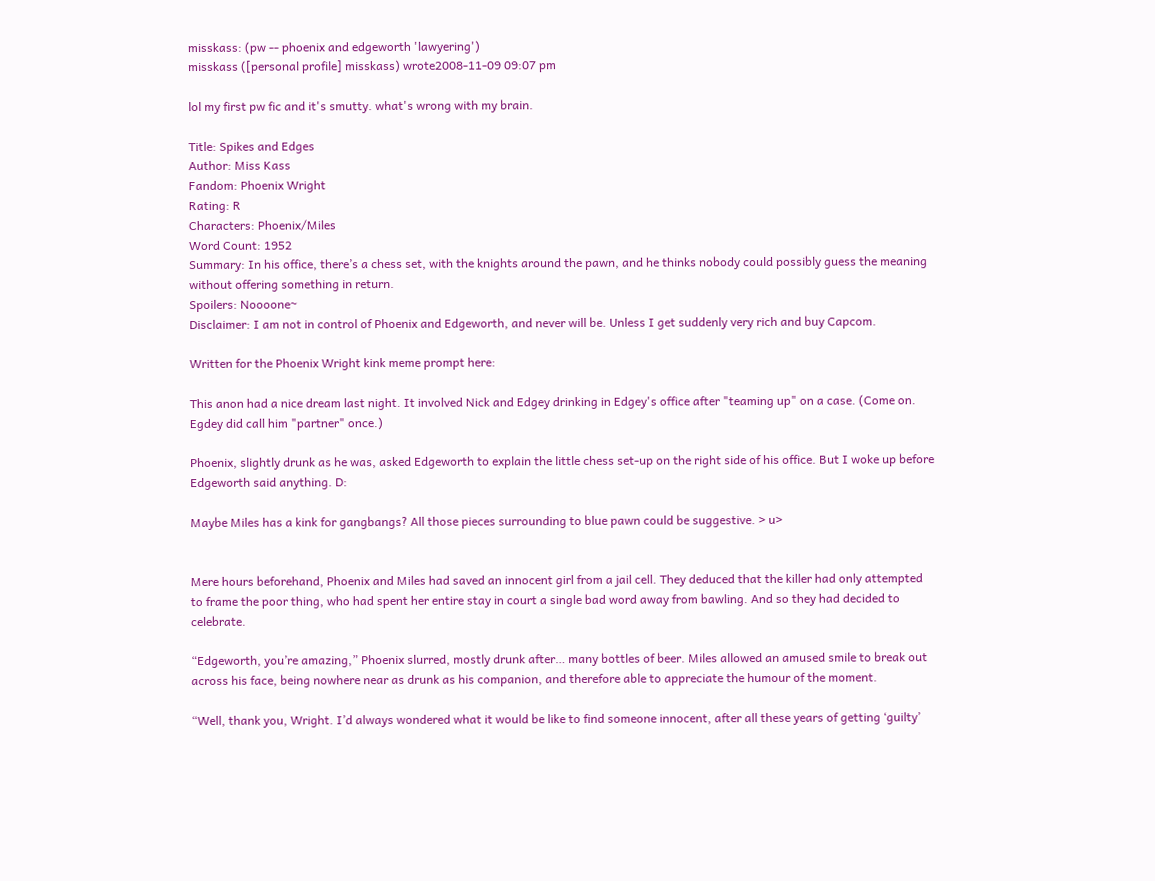misskass: (pw -- phoenix and edgeworth 'lawyering')
misskass ([personal profile] misskass) wrote2008-11-09 09:07 pm

lol my first pw fic and it's smutty. what's wrong with my brain.

Title: Spikes and Edges
Author: Miss Kass
Fandom: Phoenix Wright
Rating: R
Characters: Phoenix/Miles
Word Count: 1952
Summary: In his office, there’s a chess set, with the knights around the pawn, and he thinks nobody could possibly guess the meaning without offering something in return.
Spoilers: Noooone~
Disclaimer: I am not in control of Phoenix and Edgeworth, and never will be. Unless I get suddenly very rich and buy Capcom.

Written for the Phoenix Wright kink meme prompt here:

This anon had a nice dream last night. It involved Nick and Edgey drinking in Edgey's office after "teaming up" on a case. (Come on. Egdey did call him "partner" once.)

Phoenix, slightly drunk as he was, asked Edgeworth to explain the little chess set-up on the right side of his office. But I woke up before Edgeworth said anything. D:

Maybe Miles has a kink for gangbangs? All those pieces surrounding to blue pawn could be suggestive. > u>


Mere hours beforehand, Phoenix and Miles had saved an innocent girl from a jail cell. They deduced that the killer had only attempted to frame the poor thing, who had spent her entire stay in court a single bad word away from bawling. And so they had decided to celebrate.

“Edgeworth, you’re amazing,” Phoenix slurred, mostly drunk after… many bottles of beer. Miles allowed an amused smile to break out across his face, being nowhere near as drunk as his companion, and therefore able to appreciate the humour of the moment.

“Well, thank you, Wright. I’d always wondered what it would be like to find someone innocent, after all these years of getting ‘guilty’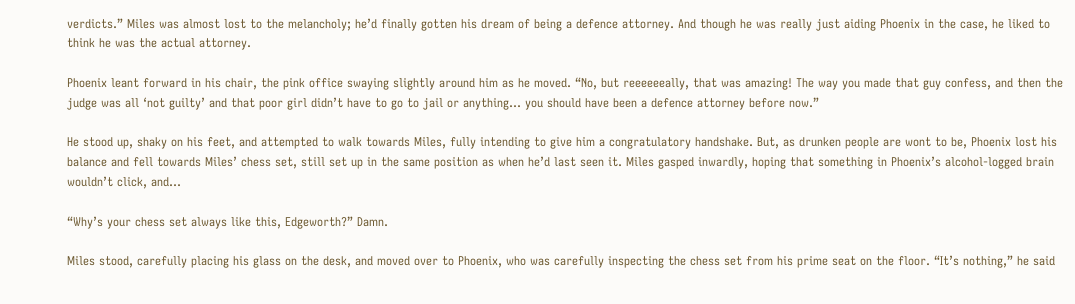verdicts.” Miles was almost lost to the melancholy; he’d finally gotten his dream of being a defence attorney. And though he was really just aiding Phoenix in the case, he liked to think he was the actual attorney.

Phoenix leant forward in his chair, the pink office swaying slightly around him as he moved. “No, but reeeeeeally, that was amazing! The way you made that guy confess, and then the judge was all ‘not guilty’ and that poor girl didn’t have to go to jail or anything… you should have been a defence attorney before now.”

He stood up, shaky on his feet, and attempted to walk towards Miles, fully intending to give him a congratulatory handshake. But, as drunken people are wont to be, Phoenix lost his balance and fell towards Miles’ chess set, still set up in the same position as when he’d last seen it. Miles gasped inwardly, hoping that something in Phoenix’s alcohol-logged brain wouldn’t click, and…

“Why’s your chess set always like this, Edgeworth?” Damn.

Miles stood, carefully placing his glass on the desk, and moved over to Phoenix, who was carefully inspecting the chess set from his prime seat on the floor. “It’s nothing,” he said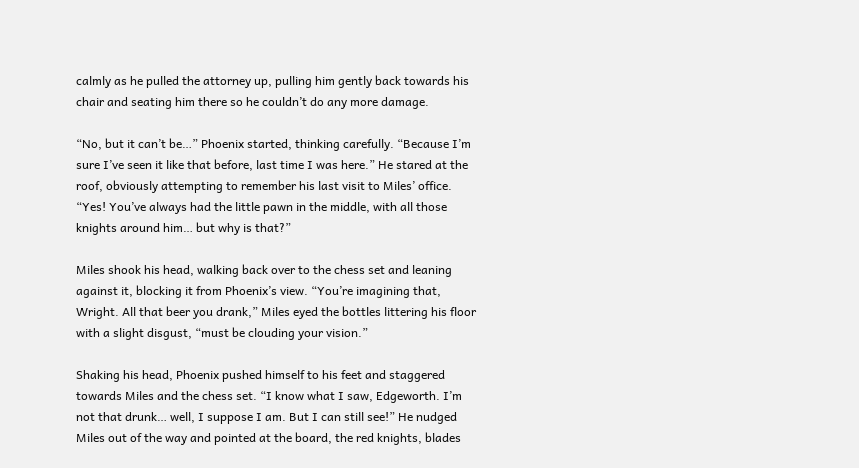calmly as he pulled the attorney up, pulling him gently back towards his chair and seating him there so he couldn’t do any more damage.

“No, but it can’t be…” Phoenix started, thinking carefully. “Because I’m sure I’ve seen it like that before, last time I was here.” He stared at the roof, obviously attempting to remember his last visit to Miles’ office. “Yes! You’ve always had the little pawn in the middle, with all those knights around him… but why is that?”

Miles shook his head, walking back over to the chess set and leaning against it, blocking it from Phoenix’s view. “You’re imagining that, Wright. All that beer you drank,” Miles eyed the bottles littering his floor with a slight disgust, “must be clouding your vision.”

Shaking his head, Phoenix pushed himself to his feet and staggered towards Miles and the chess set. “I know what I saw, Edgeworth. I’m not that drunk… well, I suppose I am. But I can still see!” He nudged Miles out of the way and pointed at the board, the red knights, blades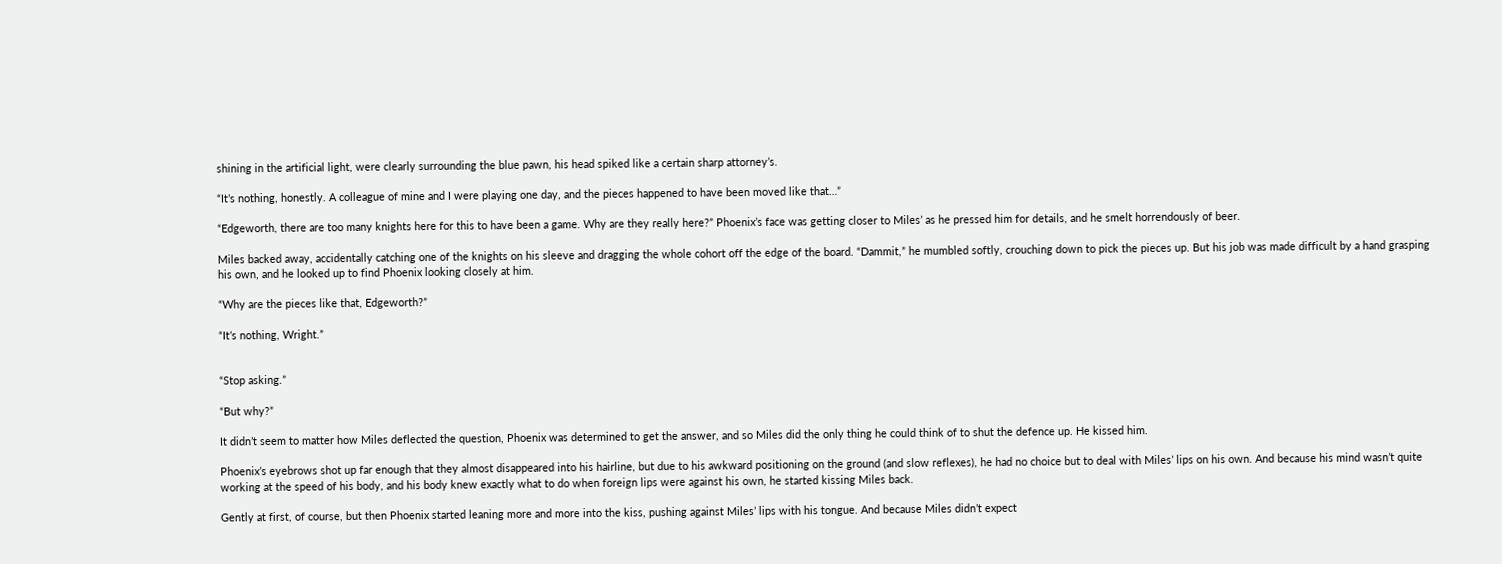shining in the artificial light, were clearly surrounding the blue pawn, his head spiked like a certain sharp attorney’s.

“It’s nothing, honestly. A colleague of mine and I were playing one day, and the pieces happened to have been moved like that…”

“Edgeworth, there are too many knights here for this to have been a game. Why are they really here?” Phoenix’s face was getting closer to Miles’ as he pressed him for details, and he smelt horrendously of beer.

Miles backed away, accidentally catching one of the knights on his sleeve and dragging the whole cohort off the edge of the board. “Dammit,” he mumbled softly, crouching down to pick the pieces up. But his job was made difficult by a hand grasping his own, and he looked up to find Phoenix looking closely at him.

“Why are the pieces like that, Edgeworth?”

“It’s nothing, Wright.”


“Stop asking.”

“But why?”

It didn’t seem to matter how Miles deflected the question, Phoenix was determined to get the answer, and so Miles did the only thing he could think of to shut the defence up. He kissed him.

Phoenix’s eyebrows shot up far enough that they almost disappeared into his hairline, but due to his awkward positioning on the ground (and slow reflexes), he had no choice but to deal with Miles’ lips on his own. And because his mind wasn’t quite working at the speed of his body, and his body knew exactly what to do when foreign lips were against his own, he started kissing Miles back.

Gently at first, of course, but then Phoenix started leaning more and more into the kiss, pushing against Miles’ lips with his tongue. And because Miles didn’t expect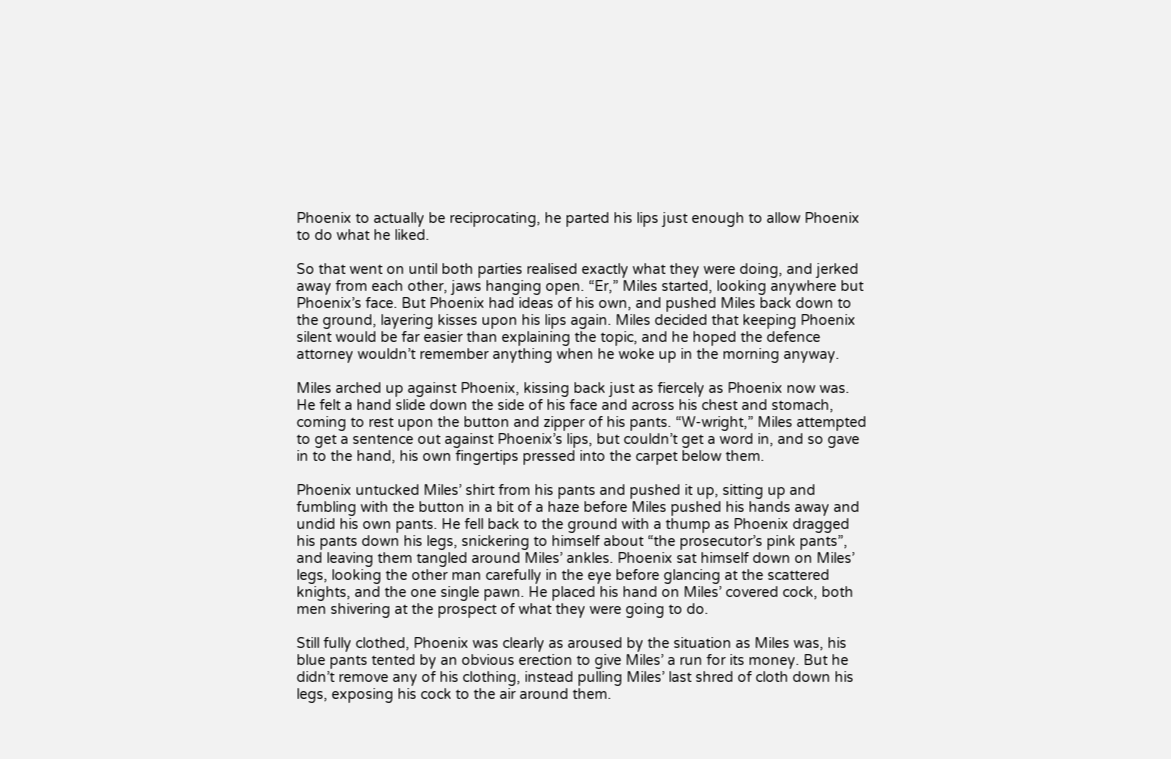Phoenix to actually be reciprocating, he parted his lips just enough to allow Phoenix to do what he liked.

So that went on until both parties realised exactly what they were doing, and jerked away from each other, jaws hanging open. “Er,” Miles started, looking anywhere but Phoenix’s face. But Phoenix had ideas of his own, and pushed Miles back down to the ground, layering kisses upon his lips again. Miles decided that keeping Phoenix silent would be far easier than explaining the topic, and he hoped the defence attorney wouldn’t remember anything when he woke up in the morning anyway.

Miles arched up against Phoenix, kissing back just as fiercely as Phoenix now was. He felt a hand slide down the side of his face and across his chest and stomach, coming to rest upon the button and zipper of his pants. “W-wright,” Miles attempted to get a sentence out against Phoenix’s lips, but couldn’t get a word in, and so gave in to the hand, his own fingertips pressed into the carpet below them.

Phoenix untucked Miles’ shirt from his pants and pushed it up, sitting up and fumbling with the button in a bit of a haze before Miles pushed his hands away and undid his own pants. He fell back to the ground with a thump as Phoenix dragged his pants down his legs, snickering to himself about “the prosecutor’s pink pants”, and leaving them tangled around Miles’ ankles. Phoenix sat himself down on Miles’ legs, looking the other man carefully in the eye before glancing at the scattered knights, and the one single pawn. He placed his hand on Miles’ covered cock, both men shivering at the prospect of what they were going to do.

Still fully clothed, Phoenix was clearly as aroused by the situation as Miles was, his blue pants tented by an obvious erection to give Miles’ a run for its money. But he didn’t remove any of his clothing, instead pulling Miles’ last shred of cloth down his legs, exposing his cock to the air around them.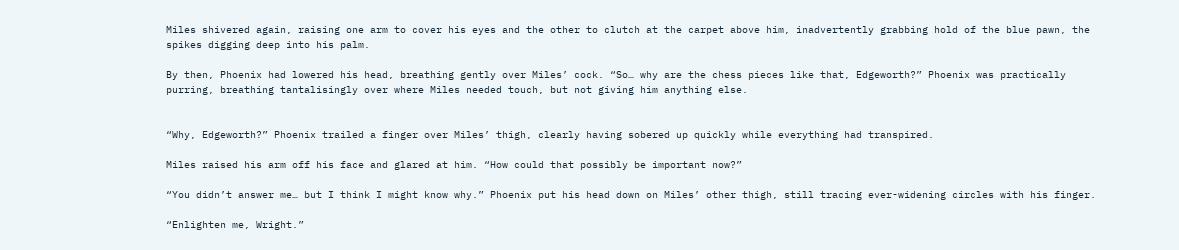Miles shivered again, raising one arm to cover his eyes and the other to clutch at the carpet above him, inadvertently grabbing hold of the blue pawn, the spikes digging deep into his palm.

By then, Phoenix had lowered his head, breathing gently over Miles’ cock. “So… why are the chess pieces like that, Edgeworth?” Phoenix was practically purring, breathing tantalisingly over where Miles needed touch, but not giving him anything else.


“Why, Edgeworth?” Phoenix trailed a finger over Miles’ thigh, clearly having sobered up quickly while everything had transpired.

Miles raised his arm off his face and glared at him. “How could that possibly be important now?”

“You didn’t answer me… but I think I might know why.” Phoenix put his head down on Miles’ other thigh, still tracing ever-widening circles with his finger.

“Enlighten me, Wright.”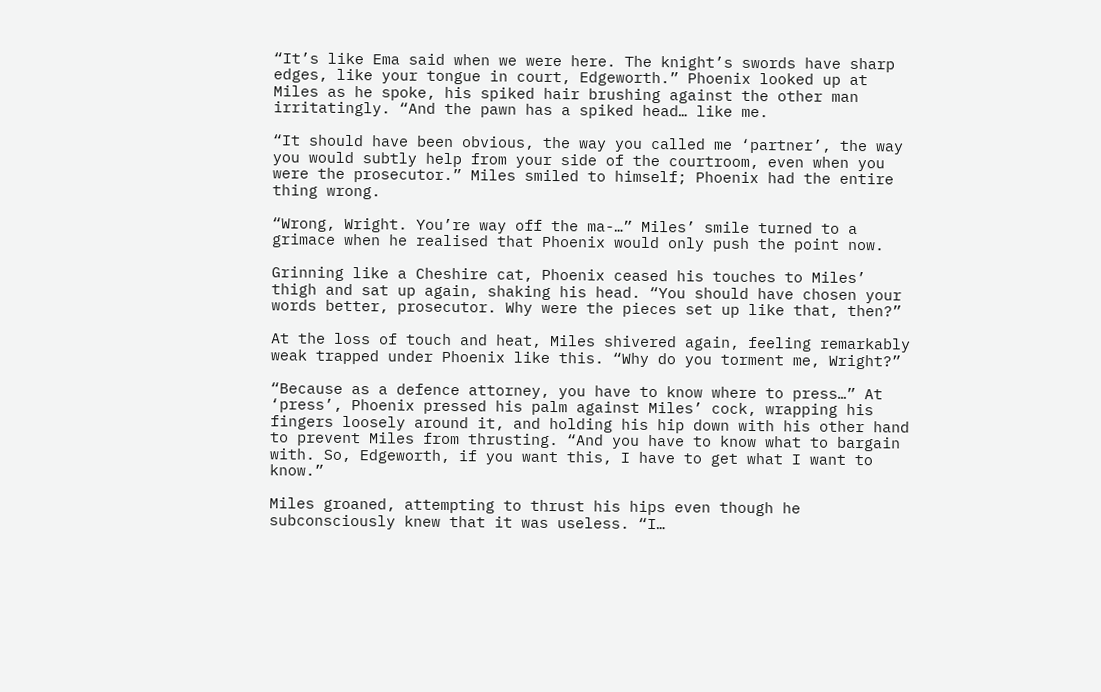“It’s like Ema said when we were here. The knight’s swords have sharp edges, like your tongue in court, Edgeworth.” Phoenix looked up at Miles as he spoke, his spiked hair brushing against the other man irritatingly. “And the pawn has a spiked head… like me.

“It should have been obvious, the way you called me ‘partner’, the way you would subtly help from your side of the courtroom, even when you were the prosecutor.” Miles smiled to himself; Phoenix had the entire thing wrong.

“Wrong, Wright. You’re way off the ma-…” Miles’ smile turned to a grimace when he realised that Phoenix would only push the point now.

Grinning like a Cheshire cat, Phoenix ceased his touches to Miles’ thigh and sat up again, shaking his head. “You should have chosen your words better, prosecutor. Why were the pieces set up like that, then?”

At the loss of touch and heat, Miles shivered again, feeling remarkably weak trapped under Phoenix like this. “Why do you torment me, Wright?”

“Because as a defence attorney, you have to know where to press…” At ‘press’, Phoenix pressed his palm against Miles’ cock, wrapping his fingers loosely around it, and holding his hip down with his other hand to prevent Miles from thrusting. “And you have to know what to bargain with. So, Edgeworth, if you want this, I have to get what I want to know.”

Miles groaned, attempting to thrust his hips even though he subconsciously knew that it was useless. “I…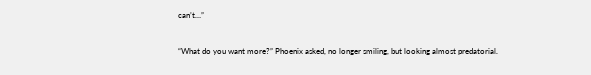can’t…”

“What do you want more?” Phoenix asked, no longer smiling, but looking almost predatorial.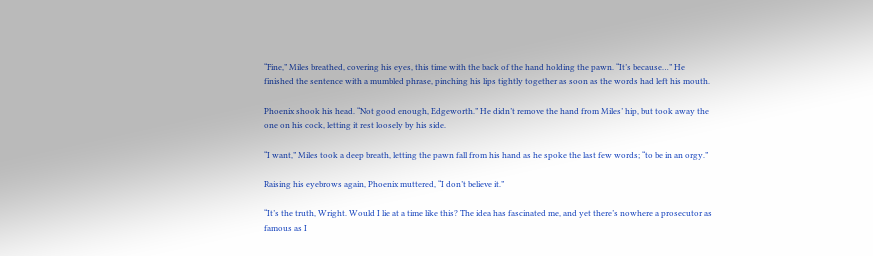“Fine,” Miles breathed, covering his eyes, this time with the back of the hand holding the pawn. “It’s because…” He finished the sentence with a mumbled phrase, pinching his lips tightly together as soon as the words had left his mouth.

Phoenix shook his head. “Not good enough, Edgeworth.” He didn’t remove the hand from Miles’ hip, but took away the one on his cock, letting it rest loosely by his side.

“I want,” Miles took a deep breath, letting the pawn fall from his hand as he spoke the last few words; “to be in an orgy.”

Raising his eyebrows again, Phoenix muttered, “I don’t believe it.”

“It’s the truth, Wright. Would I lie at a time like this? The idea has fascinated me, and yet there’s nowhere a prosecutor as famous as I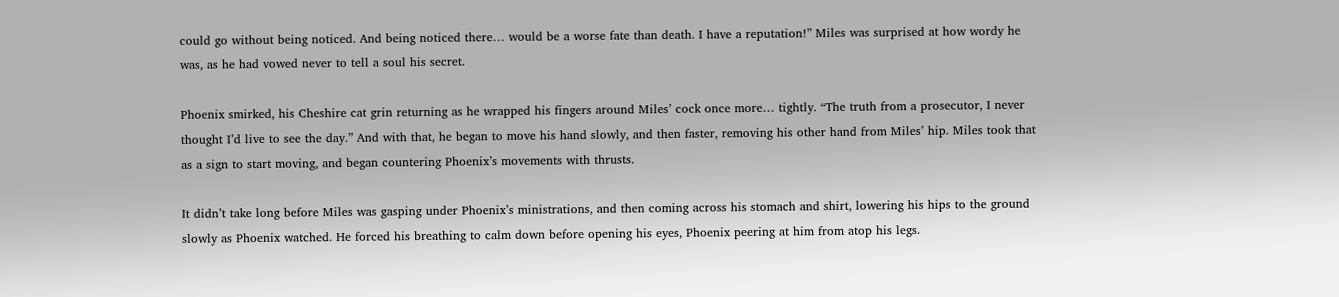could go without being noticed. And being noticed there… would be a worse fate than death. I have a reputation!” Miles was surprised at how wordy he was, as he had vowed never to tell a soul his secret.

Phoenix smirked, his Cheshire cat grin returning as he wrapped his fingers around Miles’ cock once more… tightly. “The truth from a prosecutor, I never thought I’d live to see the day.” And with that, he began to move his hand slowly, and then faster, removing his other hand from Miles’ hip. Miles took that as a sign to start moving, and began countering Phoenix’s movements with thrusts.

It didn’t take long before Miles was gasping under Phoenix’s ministrations, and then coming across his stomach and shirt, lowering his hips to the ground slowly as Phoenix watched. He forced his breathing to calm down before opening his eyes, Phoenix peering at him from atop his legs.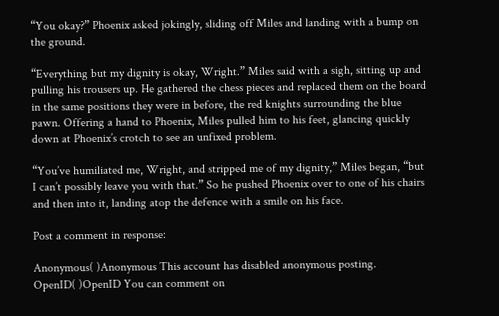“You okay?” Phoenix asked jokingly, sliding off Miles and landing with a bump on the ground.

“Everything but my dignity is okay, Wright.” Miles said with a sigh, sitting up and pulling his trousers up. He gathered the chess pieces and replaced them on the board in the same positions they were in before, the red knights surrounding the blue pawn. Offering a hand to Phoenix, Miles pulled him to his feet, glancing quickly down at Phoenix’s crotch to see an unfixed problem.

“You’ve humiliated me, Wright, and stripped me of my dignity,” Miles began, “but I can’t possibly leave you with that.” So he pushed Phoenix over to one of his chairs and then into it, landing atop the defence with a smile on his face.

Post a comment in response:

Anonymous( )Anonymous This account has disabled anonymous posting.
OpenID( )OpenID You can comment on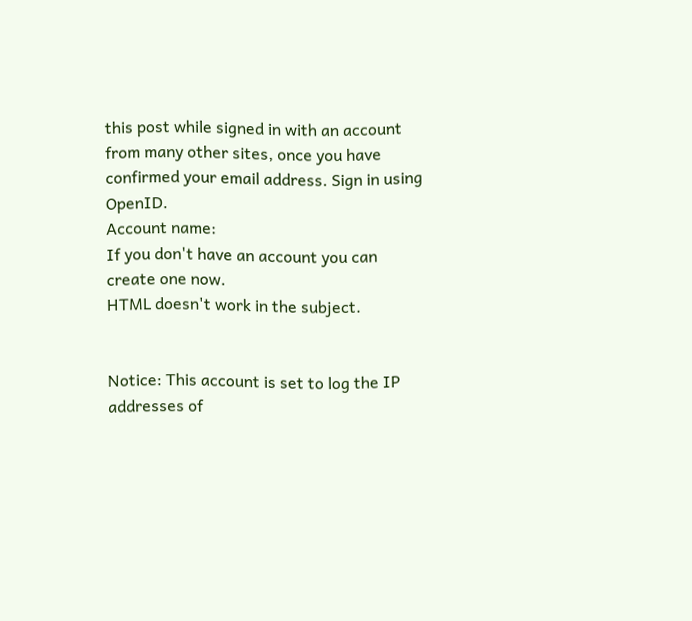this post while signed in with an account from many other sites, once you have confirmed your email address. Sign in using OpenID.
Account name:
If you don't have an account you can create one now.
HTML doesn't work in the subject.


Notice: This account is set to log the IP addresses of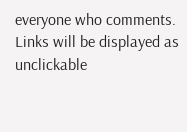everyone who comments.
Links will be displayed as unclickable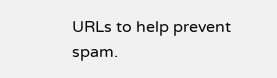URLs to help prevent spam.